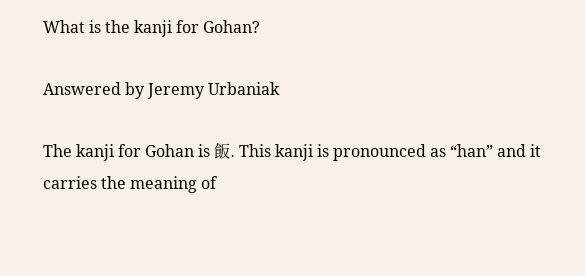What is the kanji for Gohan?

Answered by Jeremy Urbaniak

The kanji for Gohan is 飯. This kanji is pronounced as “han” and it carries the meaning of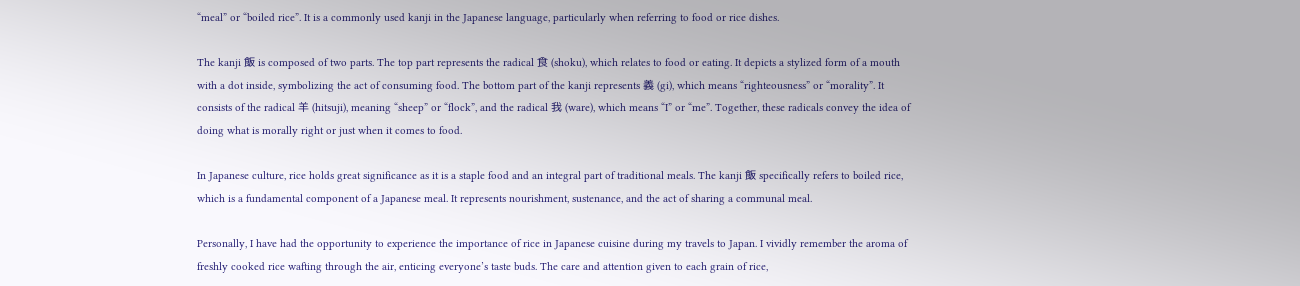“meal” or “boiled rice”. It is a commonly used kanji in the Japanese language, particularly when referring to food or rice dishes.

The kanji 飯 is composed of two parts. The top part represents the radical 食 (shoku), which relates to food or eating. It depicts a stylized form of a mouth with a dot inside, symbolizing the act of consuming food. The bottom part of the kanji represents 義 (gi), which means “righteousness” or “morality”. It consists of the radical 羊 (hitsuji), meaning “sheep” or “flock”, and the radical 我 (ware), which means “I” or “me”. Together, these radicals convey the idea of doing what is morally right or just when it comes to food.

In Japanese culture, rice holds great significance as it is a staple food and an integral part of traditional meals. The kanji 飯 specifically refers to boiled rice, which is a fundamental component of a Japanese meal. It represents nourishment, sustenance, and the act of sharing a communal meal.

Personally, I have had the opportunity to experience the importance of rice in Japanese cuisine during my travels to Japan. I vividly remember the aroma of freshly cooked rice wafting through the air, enticing everyone’s taste buds. The care and attention given to each grain of rice,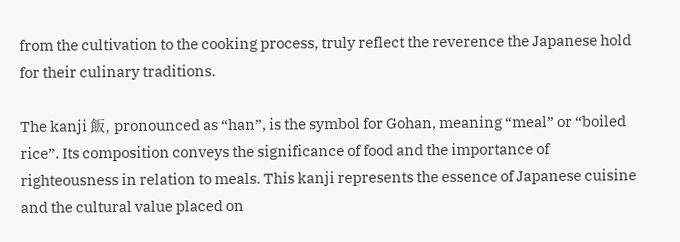from the cultivation to the cooking process, truly reflect the reverence the Japanese hold for their culinary traditions.

The kanji 飯, pronounced as “han”, is the symbol for Gohan, meaning “meal” or “boiled rice”. Its composition conveys the significance of food and the importance of righteousness in relation to meals. This kanji represents the essence of Japanese cuisine and the cultural value placed on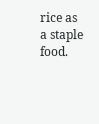rice as a staple food.